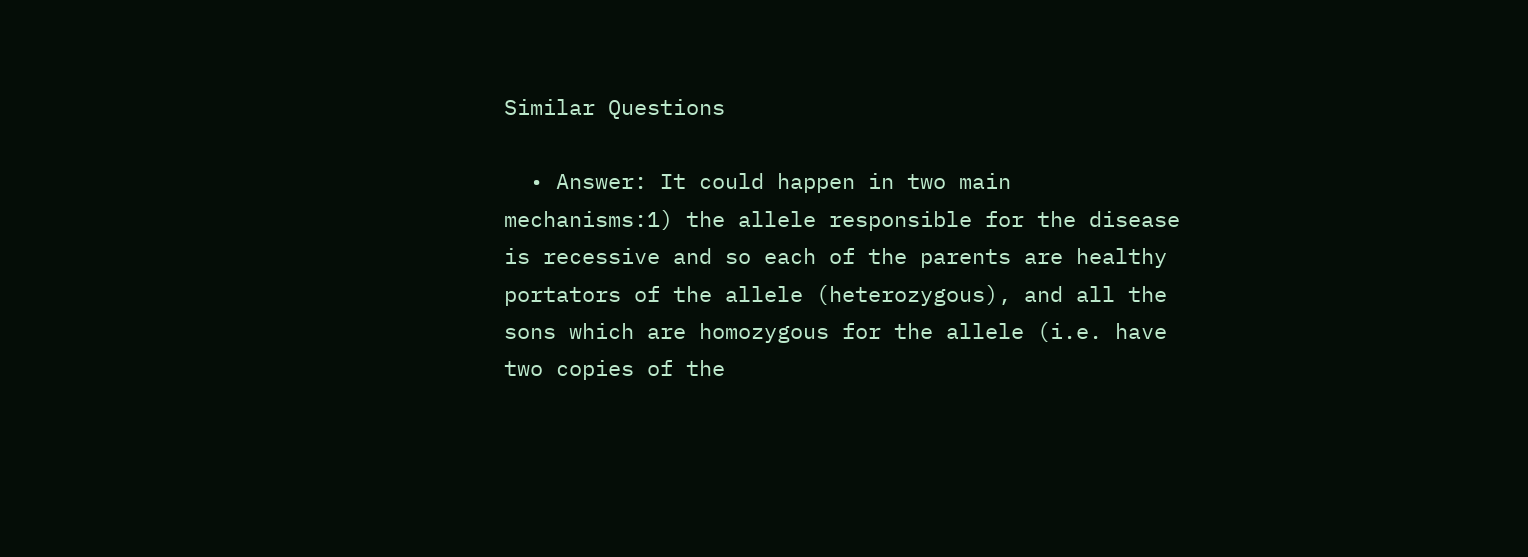Similar Questions

  • Answer: It could happen in two main mechanisms:1) the allele responsible for the disease is recessive and so each of the parents are healthy portators of the allele (heterozygous), and all the sons which are homozygous for the allele (i.e. have two copies of the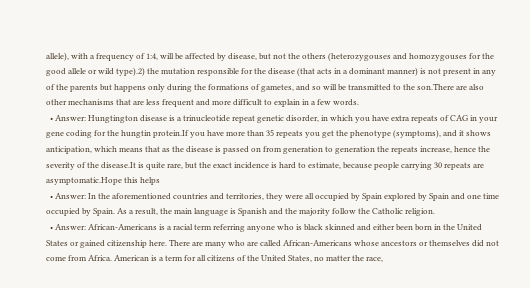allele), with a frequency of 1:4, will be affected by disease, but not the others (heterozygouses and homozygouses for the good allele or wild type).2) the mutation responsible for the disease (that acts in a dominant manner) is not present in any of the parents but happens only during the formations of gametes, and so will be transmitted to the son.There are also other mechanisms that are less frequent and more difficult to explain in a few words.
  • Answer: Hungtington disease is a trinucleotide repeat genetic disorder, in which you have extra repeats of CAG in your gene coding for the hungtin protein.If you have more than 35 repeats you get the phenotype (symptoms), and it shows anticipation, which means that as the disease is passed on from generation to generation the repeats increase, hence the severity of the disease.It is quite rare, but the exact incidence is hard to estimate, because people carrying 30 repeats are asymptomatic.Hope this helps
  • Answer: In the aforementioned countries and territories, they were all occupied by Spain explored by Spain and one time occupied by Spain. As a result, the main language is Spanish and the majority follow the Catholic religion.
  • Answer: African-Americans is a racial term referring anyone who is black skinned and either been born in the United States or gained citizenship here. There are many who are called African-Americans whose ancestors or themselves did not come from Africa. American is a term for all citizens of the United States, no matter the race,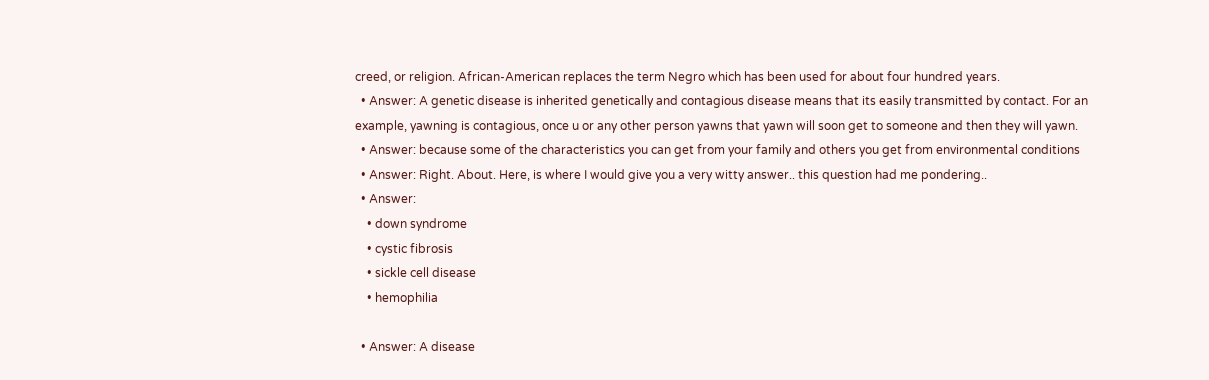creed, or religion. African-American replaces the term Negro which has been used for about four hundred years.
  • Answer: A genetic disease is inherited genetically and contagious disease means that its easily transmitted by contact. For an example, yawning is contagious, once u or any other person yawns that yawn will soon get to someone and then they will yawn.
  • Answer: because some of the characteristics you can get from your family and others you get from environmental conditions
  • Answer: Right. About. Here, is where I would give you a very witty answer.. this question had me pondering..
  • Answer:
    • down syndrome
    • cystic fibrosis
    • sickle cell disease
    • hemophilia

  • Answer: A disease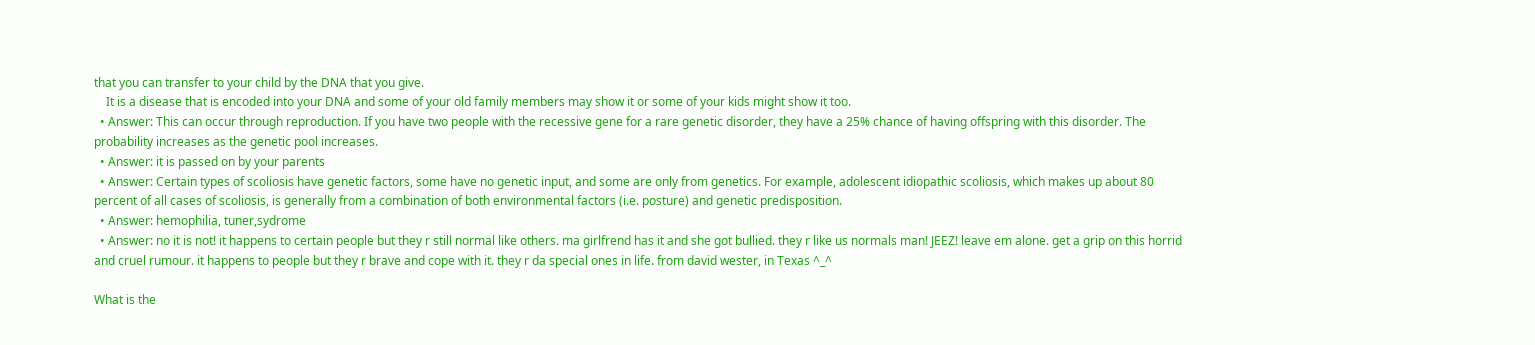that you can transfer to your child by the DNA that you give.
    It is a disease that is encoded into your DNA and some of your old family members may show it or some of your kids might show it too.
  • Answer: This can occur through reproduction. If you have two people with the recessive gene for a rare genetic disorder, they have a 25% chance of having offspring with this disorder. The probability increases as the genetic pool increases.
  • Answer: it is passed on by your parents
  • Answer: Certain types of scoliosis have genetic factors, some have no genetic input, and some are only from genetics. For example, adolescent idiopathic scoliosis, which makes up about 80 percent of all cases of scoliosis, is generally from a combination of both environmental factors (i.e. posture) and genetic predisposition.
  • Answer: hemophilia, tuner,sydrome
  • Answer: no it is not! it happens to certain people but they r still normal like others. ma girlfrend has it and she got bullied. they r like us normals man! JEEZ! leave em alone. get a grip on this horrid and cruel rumour. it happens to people but they r brave and cope with it. they r da special ones in life. from david wester, in Texas ^_^

What is the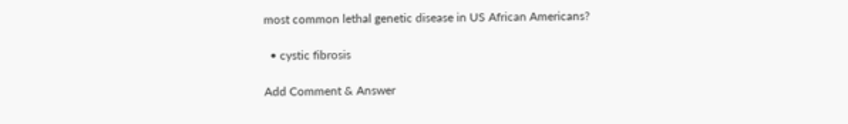most common lethal genetic disease in US African Americans?

  • cystic fibrosis

Add Comment & Answer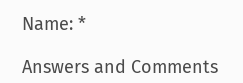Name: *

Answers and Comments